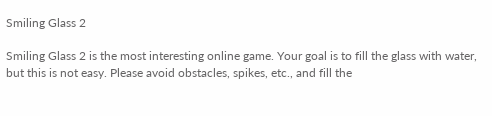Smiling Glass 2

Smiling Glass 2 is the most interesting online game. Your goal is to fill the glass with water, but this is not easy. Please avoid obstacles, spikes, etc., and fill the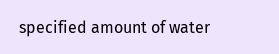specified amount of water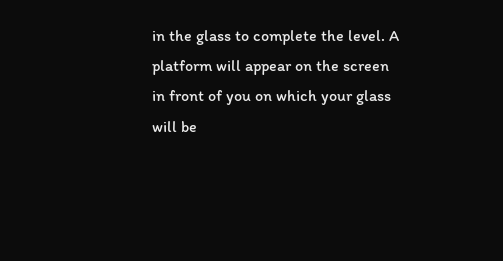in the glass to complete the level. A platform will appear on the screen in front of you on which your glass will be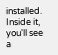installed. Inside it, you'll see a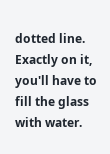dotted line. Exactly on it, you'll have to fill the glass with water.